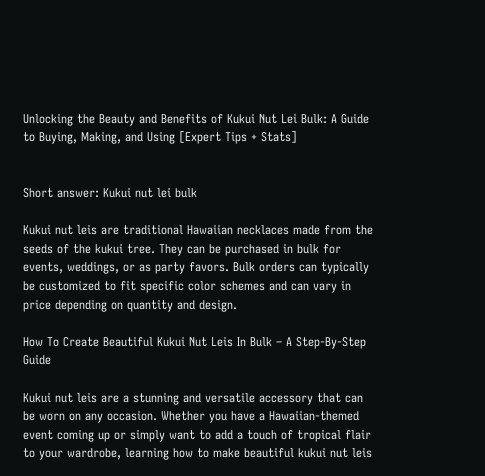Unlocking the Beauty and Benefits of Kukui Nut Lei Bulk: A Guide to Buying, Making, and Using [Expert Tips + Stats]


Short answer: Kukui nut lei bulk

Kukui nut leis are traditional Hawaiian necklaces made from the seeds of the kukui tree. They can be purchased in bulk for events, weddings, or as party favors. Bulk orders can typically be customized to fit specific color schemes and can vary in price depending on quantity and design.

How To Create Beautiful Kukui Nut Leis In Bulk – A Step-By-Step Guide

Kukui nut leis are a stunning and versatile accessory that can be worn on any occasion. Whether you have a Hawaiian-themed event coming up or simply want to add a touch of tropical flair to your wardrobe, learning how to make beautiful kukui nut leis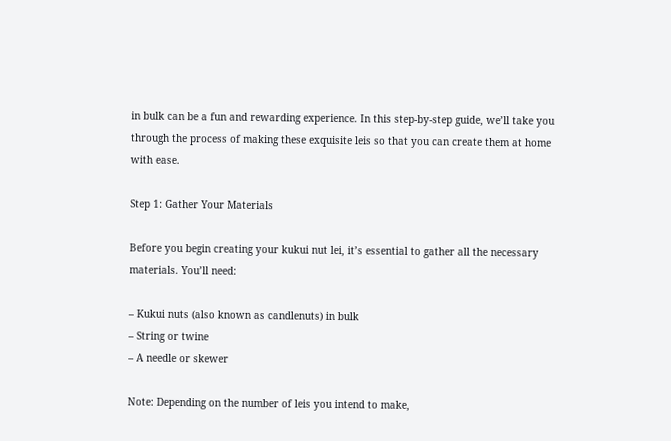in bulk can be a fun and rewarding experience. In this step-by-step guide, we’ll take you through the process of making these exquisite leis so that you can create them at home with ease.

Step 1: Gather Your Materials

Before you begin creating your kukui nut lei, it’s essential to gather all the necessary materials. You’ll need:

– Kukui nuts (also known as candlenuts) in bulk
– String or twine
– A needle or skewer

Note: Depending on the number of leis you intend to make,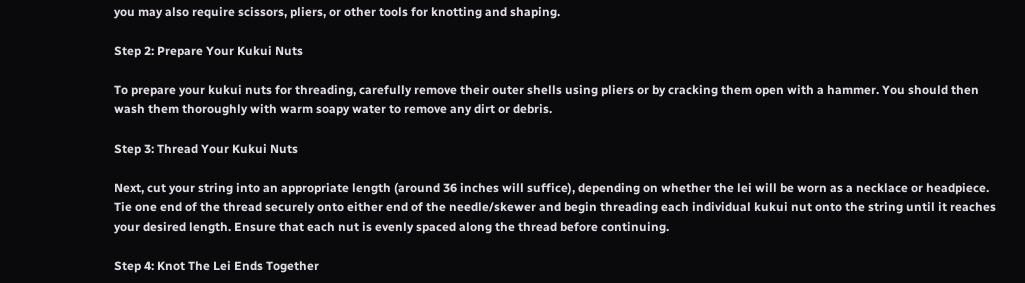you may also require scissors, pliers, or other tools for knotting and shaping.

Step 2: Prepare Your Kukui Nuts

To prepare your kukui nuts for threading, carefully remove their outer shells using pliers or by cracking them open with a hammer. You should then wash them thoroughly with warm soapy water to remove any dirt or debris.

Step 3: Thread Your Kukui Nuts

Next, cut your string into an appropriate length (around 36 inches will suffice), depending on whether the lei will be worn as a necklace or headpiece. Tie one end of the thread securely onto either end of the needle/skewer and begin threading each individual kukui nut onto the string until it reaches your desired length. Ensure that each nut is evenly spaced along the thread before continuing.

Step 4: Knot The Lei Ends Together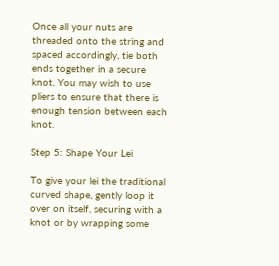Once all your nuts are threaded onto the string and spaced accordingly, tie both ends together in a secure knot. You may wish to use pliers to ensure that there is enough tension between each knot.

Step 5: Shape Your Lei

To give your lei the traditional curved shape, gently loop it over on itself, securing with a knot or by wrapping some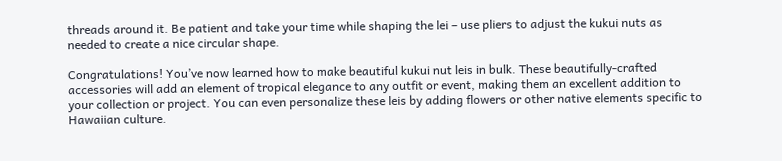threads around it. Be patient and take your time while shaping the lei – use pliers to adjust the kukui nuts as needed to create a nice circular shape.

Congratulations! You’ve now learned how to make beautiful kukui nut leis in bulk. These beautifully-crafted accessories will add an element of tropical elegance to any outfit or event, making them an excellent addition to your collection or project. You can even personalize these leis by adding flowers or other native elements specific to Hawaiian culture.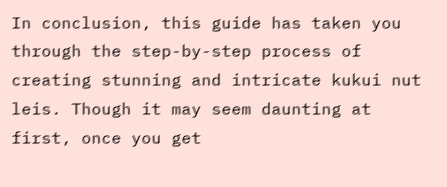In conclusion, this guide has taken you through the step-by-step process of creating stunning and intricate kukui nut leis. Though it may seem daunting at first, once you get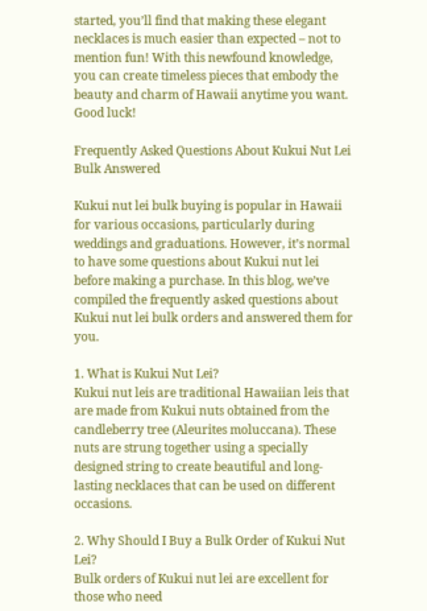started, you’ll find that making these elegant necklaces is much easier than expected – not to mention fun! With this newfound knowledge, you can create timeless pieces that embody the beauty and charm of Hawaii anytime you want. Good luck!

Frequently Asked Questions About Kukui Nut Lei Bulk Answered

Kukui nut lei bulk buying is popular in Hawaii for various occasions, particularly during weddings and graduations. However, it’s normal to have some questions about Kukui nut lei before making a purchase. In this blog, we’ve compiled the frequently asked questions about Kukui nut lei bulk orders and answered them for you.

1. What is Kukui Nut Lei?
Kukui nut leis are traditional Hawaiian leis that are made from Kukui nuts obtained from the candleberry tree (Aleurites moluccana). These nuts are strung together using a specially designed string to create beautiful and long-lasting necklaces that can be used on different occasions.

2. Why Should I Buy a Bulk Order of Kukui Nut Lei?
Bulk orders of Kukui nut lei are excellent for those who need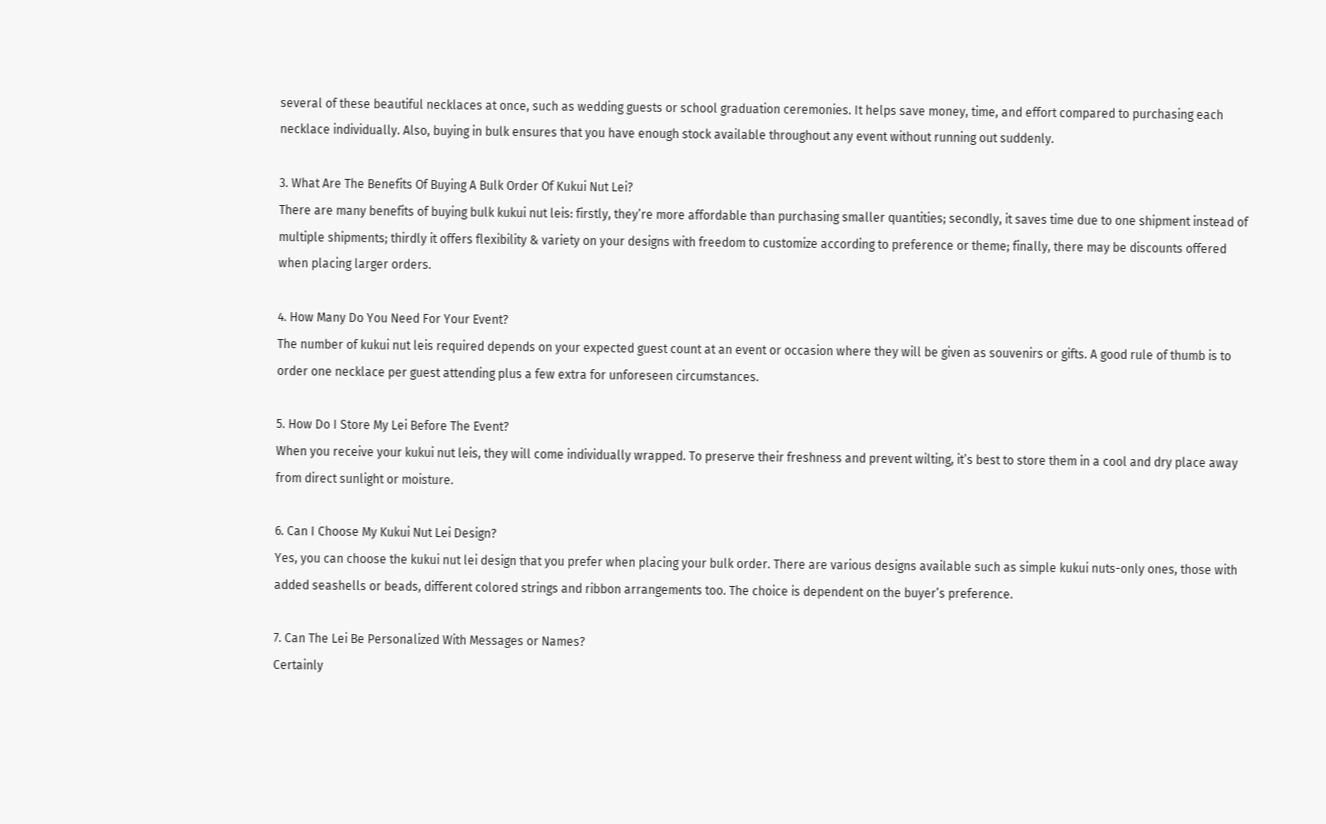several of these beautiful necklaces at once, such as wedding guests or school graduation ceremonies. It helps save money, time, and effort compared to purchasing each necklace individually. Also, buying in bulk ensures that you have enough stock available throughout any event without running out suddenly.

3. What Are The Benefits Of Buying A Bulk Order Of Kukui Nut Lei?
There are many benefits of buying bulk kukui nut leis: firstly, they’re more affordable than purchasing smaller quantities; secondly, it saves time due to one shipment instead of multiple shipments; thirdly it offers flexibility & variety on your designs with freedom to customize according to preference or theme; finally, there may be discounts offered when placing larger orders.

4. How Many Do You Need For Your Event?
The number of kukui nut leis required depends on your expected guest count at an event or occasion where they will be given as souvenirs or gifts. A good rule of thumb is to order one necklace per guest attending plus a few extra for unforeseen circumstances.

5. How Do I Store My Lei Before The Event?
When you receive your kukui nut leis, they will come individually wrapped. To preserve their freshness and prevent wilting, it’s best to store them in a cool and dry place away from direct sunlight or moisture.

6. Can I Choose My Kukui Nut Lei Design?
Yes, you can choose the kukui nut lei design that you prefer when placing your bulk order. There are various designs available such as simple kukui nuts-only ones, those with added seashells or beads, different colored strings and ribbon arrangements too. The choice is dependent on the buyer’s preference.

7. Can The Lei Be Personalized With Messages or Names?
Certainly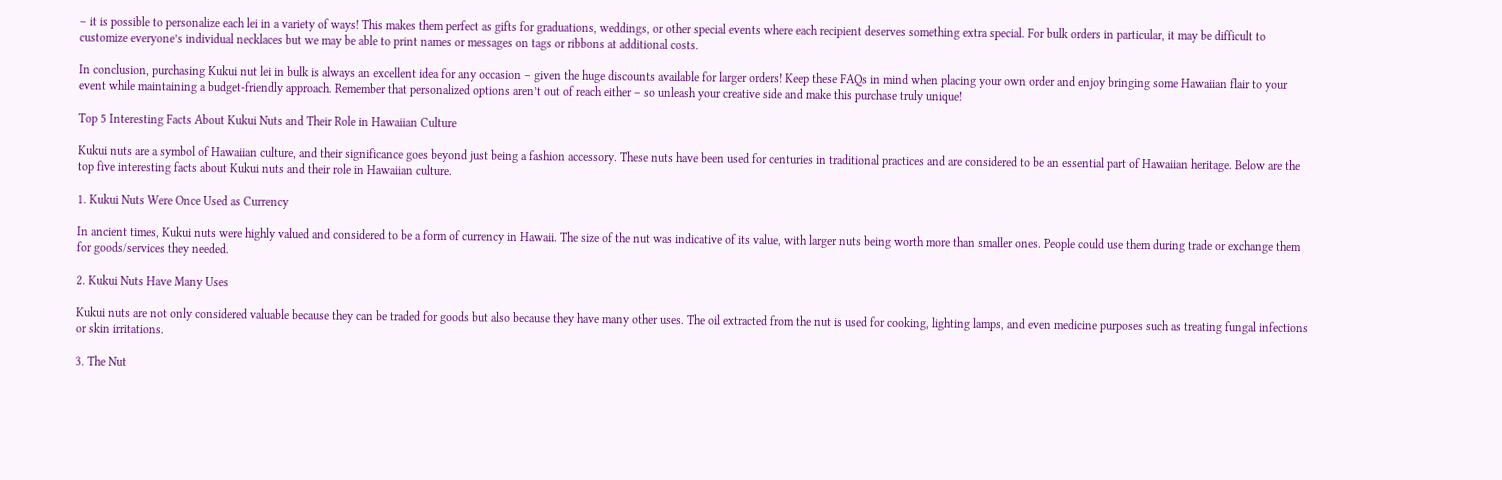– it is possible to personalize each lei in a variety of ways! This makes them perfect as gifts for graduations, weddings, or other special events where each recipient deserves something extra special. For bulk orders in particular, it may be difficult to customize everyone’s individual necklaces but we may be able to print names or messages on tags or ribbons at additional costs.

In conclusion, purchasing Kukui nut lei in bulk is always an excellent idea for any occasion – given the huge discounts available for larger orders! Keep these FAQs in mind when placing your own order and enjoy bringing some Hawaiian flair to your event while maintaining a budget-friendly approach. Remember that personalized options aren’t out of reach either – so unleash your creative side and make this purchase truly unique!

Top 5 Interesting Facts About Kukui Nuts and Their Role in Hawaiian Culture

Kukui nuts are a symbol of Hawaiian culture, and their significance goes beyond just being a fashion accessory. These nuts have been used for centuries in traditional practices and are considered to be an essential part of Hawaiian heritage. Below are the top five interesting facts about Kukui nuts and their role in Hawaiian culture.

1. Kukui Nuts Were Once Used as Currency

In ancient times, Kukui nuts were highly valued and considered to be a form of currency in Hawaii. The size of the nut was indicative of its value, with larger nuts being worth more than smaller ones. People could use them during trade or exchange them for goods/services they needed.

2. Kukui Nuts Have Many Uses

Kukui nuts are not only considered valuable because they can be traded for goods but also because they have many other uses. The oil extracted from the nut is used for cooking, lighting lamps, and even medicine purposes such as treating fungal infections or skin irritations.

3. The Nut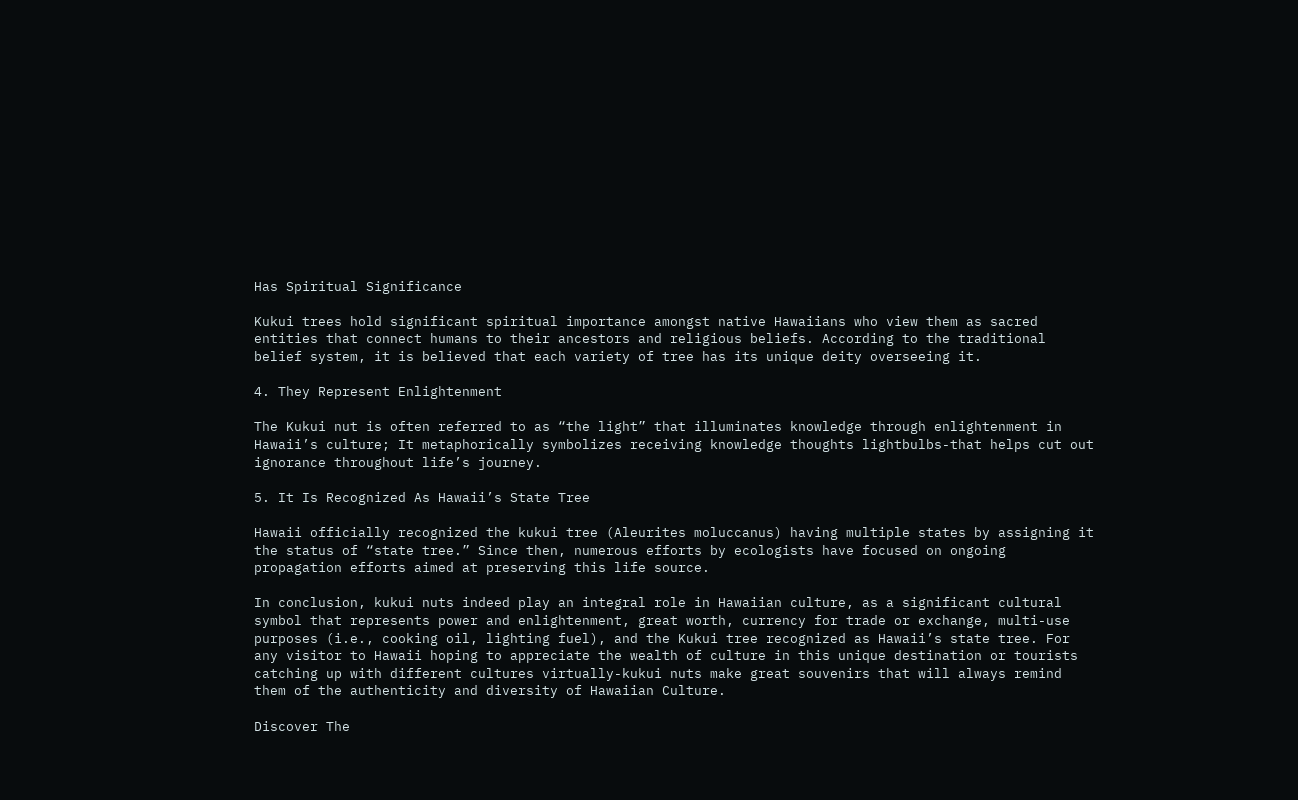Has Spiritual Significance

Kukui trees hold significant spiritual importance amongst native Hawaiians who view them as sacred entities that connect humans to their ancestors and religious beliefs. According to the traditional belief system, it is believed that each variety of tree has its unique deity overseeing it.

4. They Represent Enlightenment

The Kukui nut is often referred to as “the light” that illuminates knowledge through enlightenment in Hawaii’s culture; It metaphorically symbolizes receiving knowledge thoughts lightbulbs-that helps cut out ignorance throughout life’s journey.

5. It Is Recognized As Hawaii’s State Tree

Hawaii officially recognized the kukui tree (Aleurites moluccanus) having multiple states by assigning it the status of “state tree.” Since then, numerous efforts by ecologists have focused on ongoing propagation efforts aimed at preserving this life source.

In conclusion, kukui nuts indeed play an integral role in Hawaiian culture, as a significant cultural symbol that represents power and enlightenment, great worth, currency for trade or exchange, multi-use purposes (i.e., cooking oil, lighting fuel), and the Kukui tree recognized as Hawaii’s state tree. For any visitor to Hawaii hoping to appreciate the wealth of culture in this unique destination or tourists catching up with different cultures virtually-kukui nuts make great souvenirs that will always remind them of the authenticity and diversity of Hawaiian Culture.

Discover The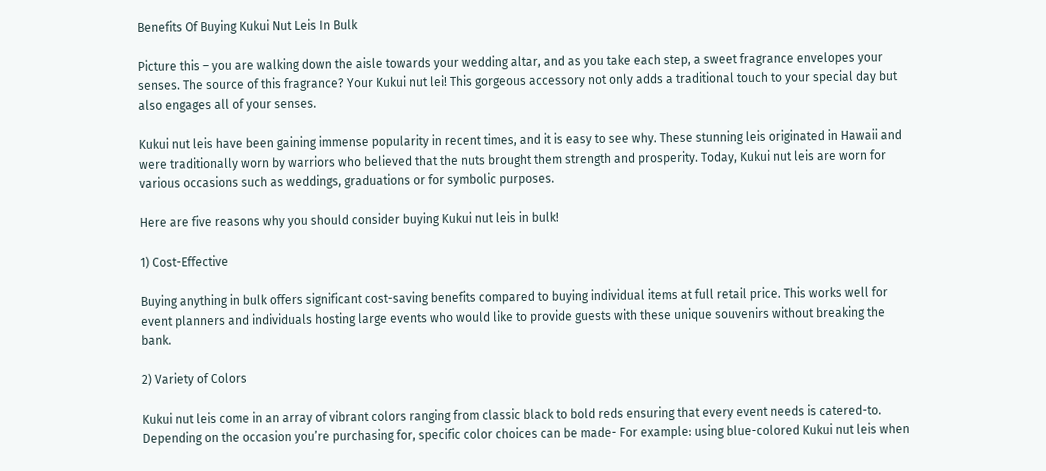Benefits Of Buying Kukui Nut Leis In Bulk

Picture this – you are walking down the aisle towards your wedding altar, and as you take each step, a sweet fragrance envelopes your senses. The source of this fragrance? Your Kukui nut lei! This gorgeous accessory not only adds a traditional touch to your special day but also engages all of your senses.

Kukui nut leis have been gaining immense popularity in recent times, and it is easy to see why. These stunning leis originated in Hawaii and were traditionally worn by warriors who believed that the nuts brought them strength and prosperity. Today, Kukui nut leis are worn for various occasions such as weddings, graduations or for symbolic purposes.

Here are five reasons why you should consider buying Kukui nut leis in bulk!

1) Cost-Effective

Buying anything in bulk offers significant cost-saving benefits compared to buying individual items at full retail price. This works well for event planners and individuals hosting large events who would like to provide guests with these unique souvenirs without breaking the bank.

2) Variety of Colors

Kukui nut leis come in an array of vibrant colors ranging from classic black to bold reds ensuring that every event needs is catered-to. Depending on the occasion you’re purchasing for, specific color choices can be made- For example: using blue-colored Kukui nut leis when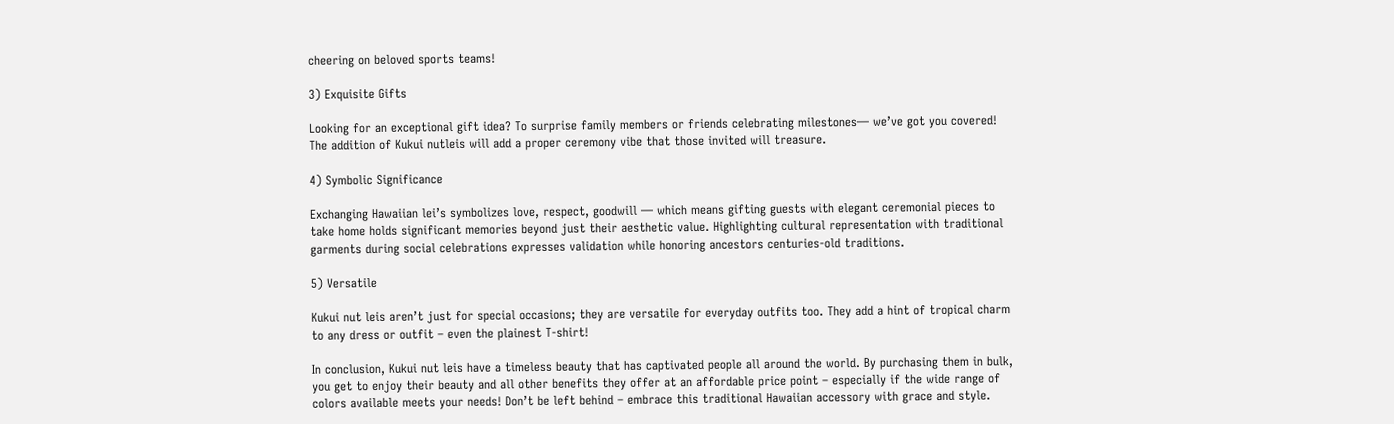cheering on beloved sports teams!

3) Exquisite Gifts

Looking for an exceptional gift idea? To surprise family members or friends celebrating milestones— we’ve got you covered! The addition of Kukui nutleis will add a proper ceremony vibe that those invited will treasure.

4) Symbolic Significance

Exchanging Hawaiian lei’s symbolizes love, respect, goodwill — which means gifting guests with elegant ceremonial pieces to take home holds significant memories beyond just their aesthetic value. Highlighting cultural representation with traditional garments during social celebrations expresses validation while honoring ancestors centuries-old traditions.

5) Versatile

Kukui nut leis aren’t just for special occasions; they are versatile for everyday outfits too. They add a hint of tropical charm to any dress or outfit – even the plainest T-shirt!

In conclusion, Kukui nut leis have a timeless beauty that has captivated people all around the world. By purchasing them in bulk, you get to enjoy their beauty and all other benefits they offer at an affordable price point – especially if the wide range of colors available meets your needs! Don’t be left behind – embrace this traditional Hawaiian accessory with grace and style.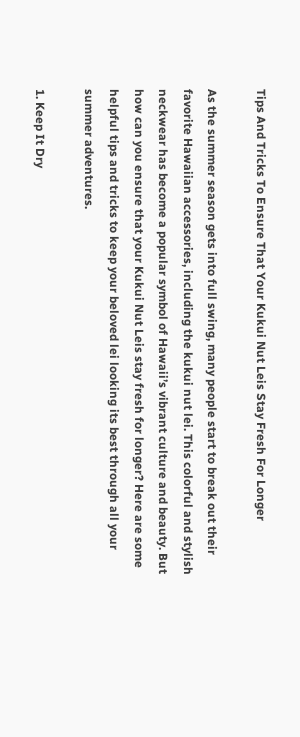Tips And Tricks To Ensure That Your Kukui Nut Leis Stay Fresh For Longer

As the summer season gets into full swing, many people start to break out their favorite Hawaiian accessories, including the kukui nut lei. This colorful and stylish neckwear has become a popular symbol of Hawaii’s vibrant culture and beauty. But how can you ensure that your Kukui Nut Leis stay fresh for longer? Here are some helpful tips and tricks to keep your beloved lei looking its best through all your summer adventures.

1. Keep It Dry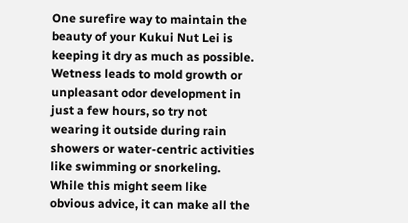One surefire way to maintain the beauty of your Kukui Nut Lei is keeping it dry as much as possible. Wetness leads to mold growth or unpleasant odor development in just a few hours, so try not wearing it outside during rain showers or water-centric activities like swimming or snorkeling. While this might seem like obvious advice, it can make all the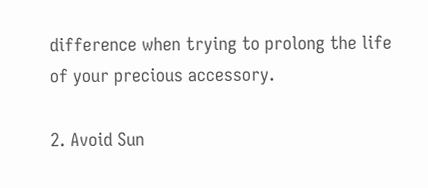difference when trying to prolong the life of your precious accessory.

2. Avoid Sun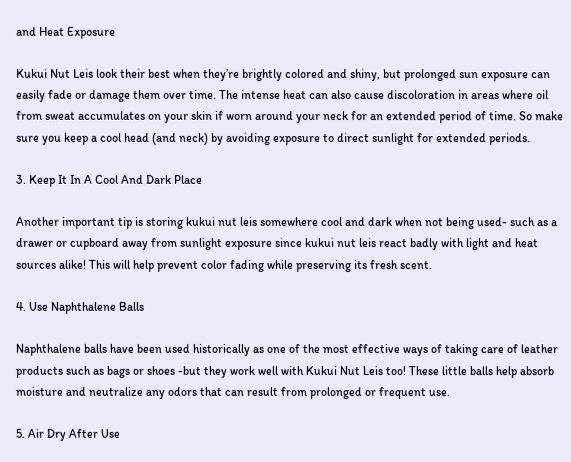and Heat Exposure

Kukui Nut Leis look their best when they’re brightly colored and shiny, but prolonged sun exposure can easily fade or damage them over time. The intense heat can also cause discoloration in areas where oil from sweat accumulates on your skin if worn around your neck for an extended period of time. So make sure you keep a cool head (and neck) by avoiding exposure to direct sunlight for extended periods.

3. Keep It In A Cool And Dark Place

Another important tip is storing kukui nut leis somewhere cool and dark when not being used- such as a drawer or cupboard away from sunlight exposure since kukui nut leis react badly with light and heat sources alike! This will help prevent color fading while preserving its fresh scent.

4. Use Naphthalene Balls

Naphthalene balls have been used historically as one of the most effective ways of taking care of leather products such as bags or shoes -but they work well with Kukui Nut Leis too! These little balls help absorb moisture and neutralize any odors that can result from prolonged or frequent use.

5. Air Dry After Use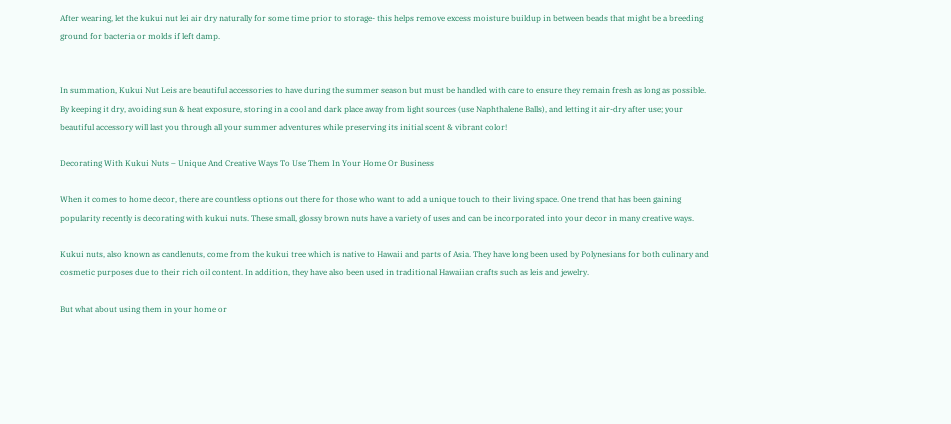After wearing, let the kukui nut lei air dry naturally for some time prior to storage- this helps remove excess moisture buildup in between beads that might be a breeding ground for bacteria or molds if left damp.


In summation, Kukui Nut Leis are beautiful accessories to have during the summer season but must be handled with care to ensure they remain fresh as long as possible. By keeping it dry, avoiding sun & heat exposure, storing in a cool and dark place away from light sources (use Naphthalene Balls), and letting it air-dry after use; your beautiful accessory will last you through all your summer adventures while preserving its initial scent & vibrant color!

Decorating With Kukui Nuts – Unique And Creative Ways To Use Them In Your Home Or Business

When it comes to home decor, there are countless options out there for those who want to add a unique touch to their living space. One trend that has been gaining popularity recently is decorating with kukui nuts. These small, glossy brown nuts have a variety of uses and can be incorporated into your decor in many creative ways.

Kukui nuts, also known as candlenuts, come from the kukui tree which is native to Hawaii and parts of Asia. They have long been used by Polynesians for both culinary and cosmetic purposes due to their rich oil content. In addition, they have also been used in traditional Hawaiian crafts such as leis and jewelry.

But what about using them in your home or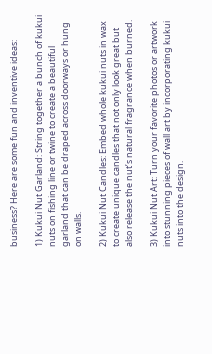business? Here are some fun and inventive ideas:

1) Kukui Nut Garland: String together a bunch of kukui nuts on fishing line or twine to create a beautiful garland that can be draped across doorways or hung on walls.

2) Kukui Nut Candles: Embed whole kukui nuts in wax to create unique candles that not only look great but also release the nut’s natural fragrance when burned.

3) Kukui Nut Art: Turn your favorite photos or artwork into stunning pieces of wall art by incorporating kukui nuts into the design.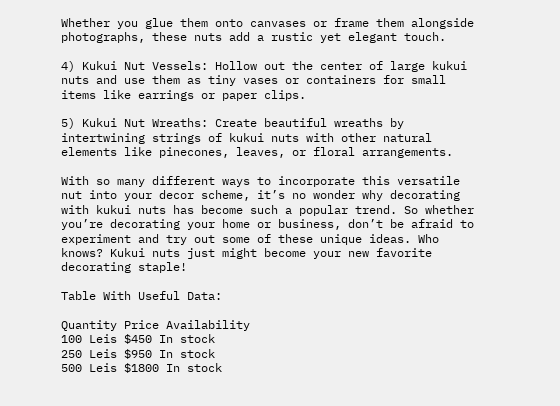Whether you glue them onto canvases or frame them alongside photographs, these nuts add a rustic yet elegant touch.

4) Kukui Nut Vessels: Hollow out the center of large kukui nuts and use them as tiny vases or containers for small items like earrings or paper clips.

5) Kukui Nut Wreaths: Create beautiful wreaths by intertwining strings of kukui nuts with other natural elements like pinecones, leaves, or floral arrangements.

With so many different ways to incorporate this versatile nut into your decor scheme, it’s no wonder why decorating with kukui nuts has become such a popular trend. So whether you’re decorating your home or business, don’t be afraid to experiment and try out some of these unique ideas. Who knows? Kukui nuts just might become your new favorite decorating staple!

Table With Useful Data:

Quantity Price Availability
100 Leis $450 In stock
250 Leis $950 In stock
500 Leis $1800 In stock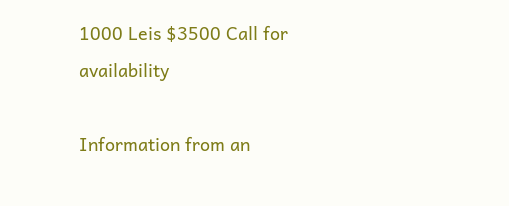1000 Leis $3500 Call for availability

Information from an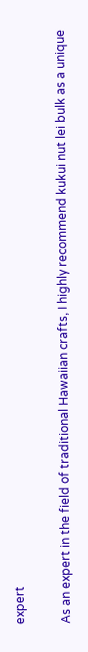expert

As an expert in the field of traditional Hawaiian crafts, I highly recommend kukui nut lei bulk as a unique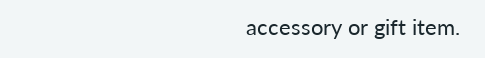accessory or gift item.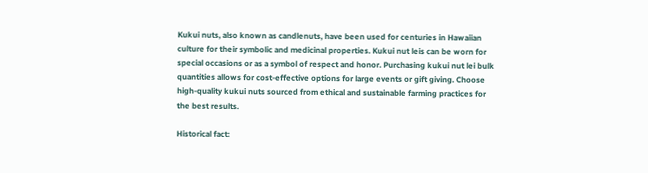Kukui nuts, also known as candlenuts, have been used for centuries in Hawaiian culture for their symbolic and medicinal properties. Kukui nut leis can be worn for special occasions or as a symbol of respect and honor. Purchasing kukui nut lei bulk quantities allows for cost-effective options for large events or gift giving. Choose high-quality kukui nuts sourced from ethical and sustainable farming practices for the best results.

Historical fact: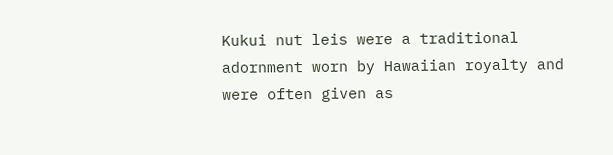Kukui nut leis were a traditional adornment worn by Hawaiian royalty and were often given as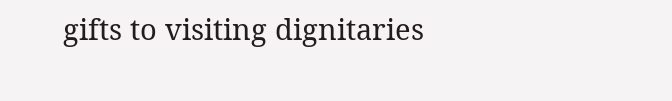gifts to visiting dignitaries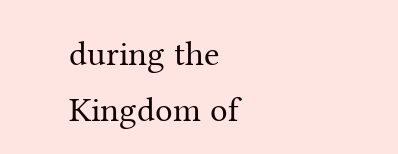during the Kingdom of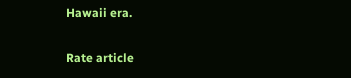Hawaii era.

Rate article